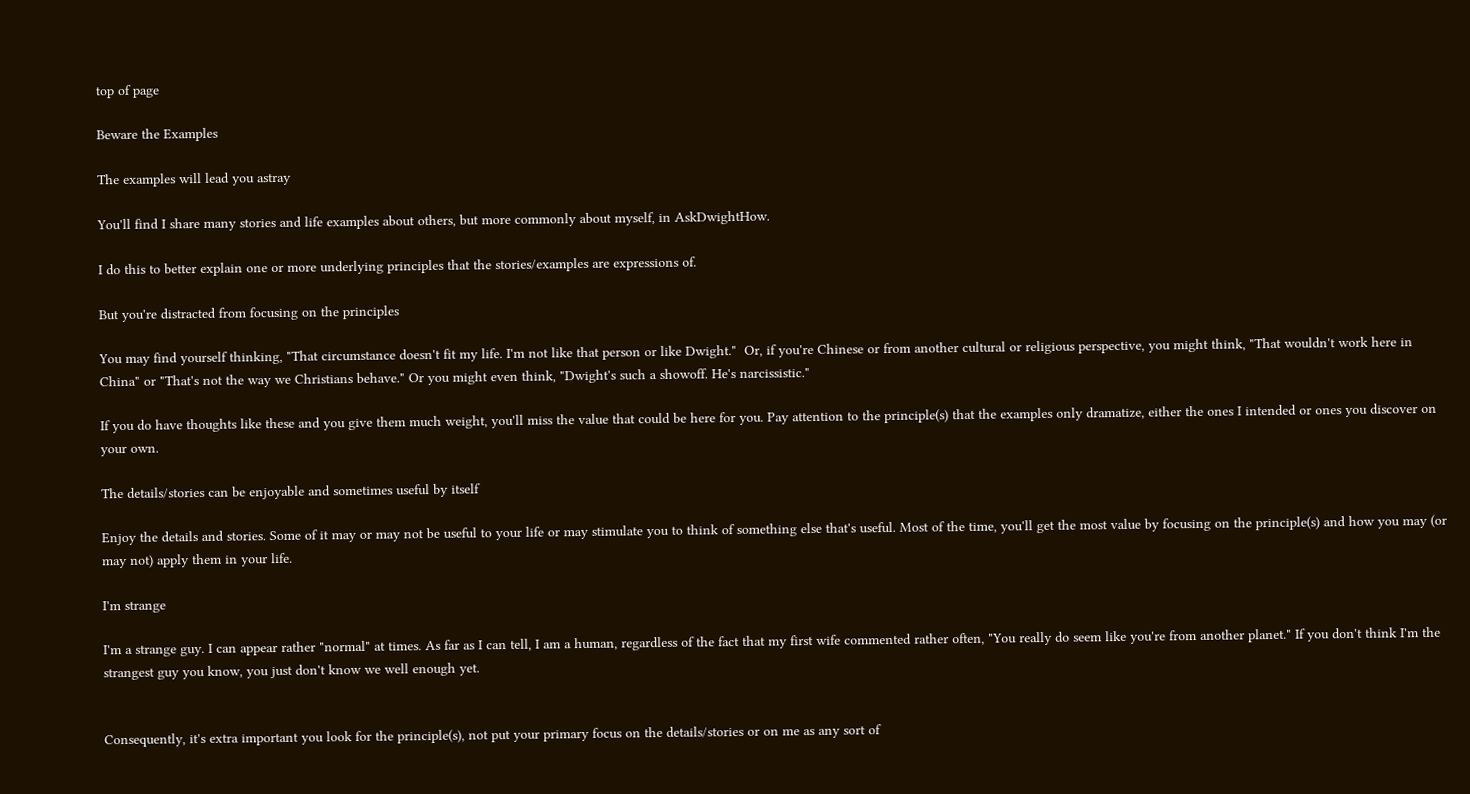top of page

Beware the Examples

The examples will lead you astray

You'll find I share many stories and life examples about others, but more commonly about myself, in AskDwightHow.

I do this to better explain one or more underlying principles that the stories/examples are expressions of.

But you're distracted from focusing on the principles

You may find yourself thinking, "That circumstance doesn't fit my life. I'm not like that person or like Dwight."  Or, if you're Chinese or from another cultural or religious perspective, you might think, "That wouldn't work here in China" or "That's not the way we Christians behave." Or you might even think, "Dwight's such a showoff. He's narcissistic."

If you do have thoughts like these and you give them much weight, you'll miss the value that could be here for you. Pay attention to the principle(s) that the examples only dramatize, either the ones I intended or ones you discover on your own.

The details/stories can be enjoyable and sometimes useful by itself

Enjoy the details and stories. Some of it may or may not be useful to your life or may stimulate you to think of something else that's useful. Most of the time, you'll get the most value by focusing on the principle(s) and how you may (or may not) apply them in your life.

I'm strange

I'm a strange guy. I can appear rather "normal" at times. As far as I can tell, I am a human, regardless of the fact that my first wife commented rather often, "You really do seem like you're from another planet." If you don't think I'm the strangest guy you know, you just don't know we well enough yet.


Consequently, it's extra important you look for the principle(s), not put your primary focus on the details/stories or on me as any sort of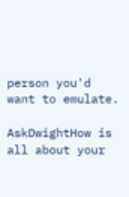person you'd want to emulate.

AskDwightHow is all about your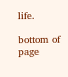life.

bottom of page